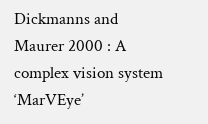Dickmanns and Maurer 2000 : A complex vision system ‘MarVEye’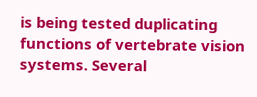is being tested duplicating functions of vertebrate vision systems. Several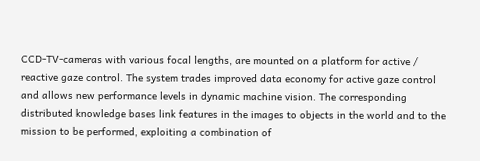CCD-TV-cameras with various focal lengths, are mounted on a platform for active / reactive gaze control. The system trades improved data economy for active gaze control and allows new performance levels in dynamic machine vision. The corresponding distributed knowledge bases link features in the images to objects in the world and to the mission to be performed, exploiting a combination of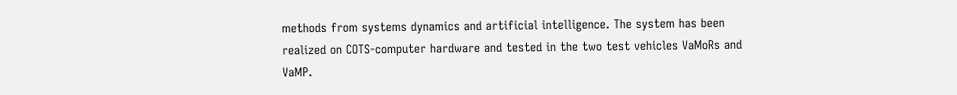methods from systems dynamics and artificial intelligence. The system has been realized on COTS-computer hardware and tested in the two test vehicles VaMoRs and VaMP.